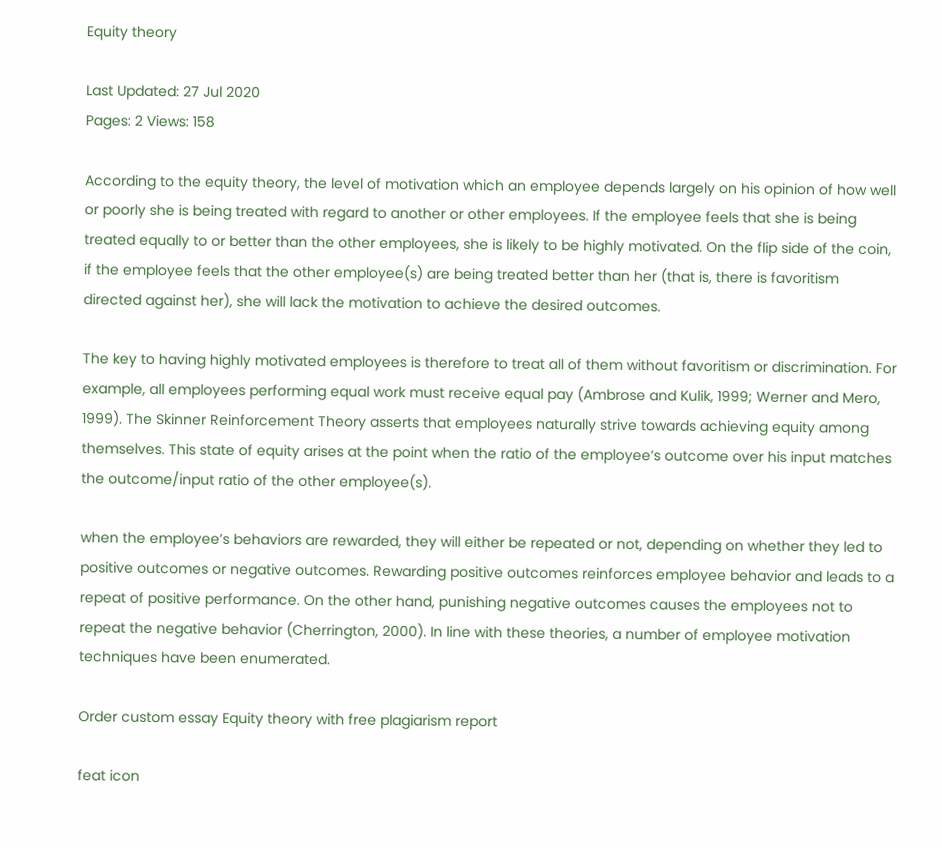Equity theory

Last Updated: 27 Jul 2020
Pages: 2 Views: 158

According to the equity theory, the level of motivation which an employee depends largely on his opinion of how well or poorly she is being treated with regard to another or other employees. If the employee feels that she is being treated equally to or better than the other employees, she is likely to be highly motivated. On the flip side of the coin, if the employee feels that the other employee(s) are being treated better than her (that is, there is favoritism directed against her), she will lack the motivation to achieve the desired outcomes.

The key to having highly motivated employees is therefore to treat all of them without favoritism or discrimination. For example, all employees performing equal work must receive equal pay (Ambrose and Kulik, 1999; Werner and Mero, 1999). The Skinner Reinforcement Theory asserts that employees naturally strive towards achieving equity among themselves. This state of equity arises at the point when the ratio of the employee’s outcome over his input matches the outcome/input ratio of the other employee(s).

when the employee’s behaviors are rewarded, they will either be repeated or not, depending on whether they led to positive outcomes or negative outcomes. Rewarding positive outcomes reinforces employee behavior and leads to a repeat of positive performance. On the other hand, punishing negative outcomes causes the employees not to repeat the negative behavior (Cherrington, 2000). In line with these theories, a number of employee motivation techniques have been enumerated.

Order custom essay Equity theory with free plagiarism report

feat icon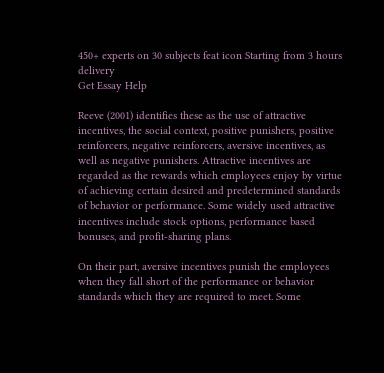450+ experts on 30 subjects feat icon Starting from 3 hours delivery
Get Essay Help

Reeve (2001) identifies these as the use of attractive incentives, the social context, positive punishers, positive reinforcers, negative reinforcers, aversive incentives, as well as negative punishers. Attractive incentives are regarded as the rewards which employees enjoy by virtue of achieving certain desired and predetermined standards of behavior or performance. Some widely used attractive incentives include stock options, performance based bonuses, and profit-sharing plans.

On their part, aversive incentives punish the employees when they fall short of the performance or behavior standards which they are required to meet. Some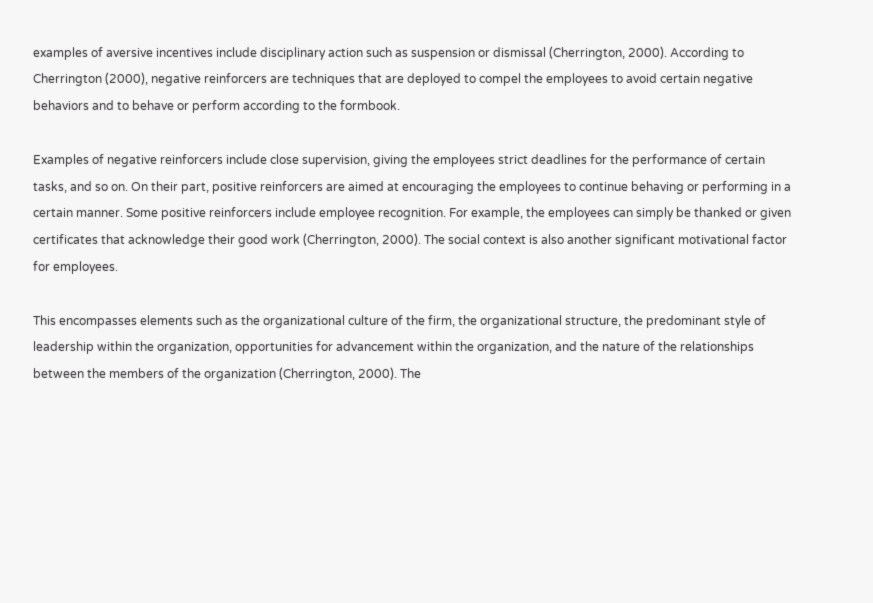examples of aversive incentives include disciplinary action such as suspension or dismissal (Cherrington, 2000). According to Cherrington (2000), negative reinforcers are techniques that are deployed to compel the employees to avoid certain negative behaviors and to behave or perform according to the formbook.

Examples of negative reinforcers include close supervision, giving the employees strict deadlines for the performance of certain tasks, and so on. On their part, positive reinforcers are aimed at encouraging the employees to continue behaving or performing in a certain manner. Some positive reinforcers include employee recognition. For example, the employees can simply be thanked or given certificates that acknowledge their good work (Cherrington, 2000). The social context is also another significant motivational factor for employees.

This encompasses elements such as the organizational culture of the firm, the organizational structure, the predominant style of leadership within the organization, opportunities for advancement within the organization, and the nature of the relationships between the members of the organization (Cherrington, 2000). The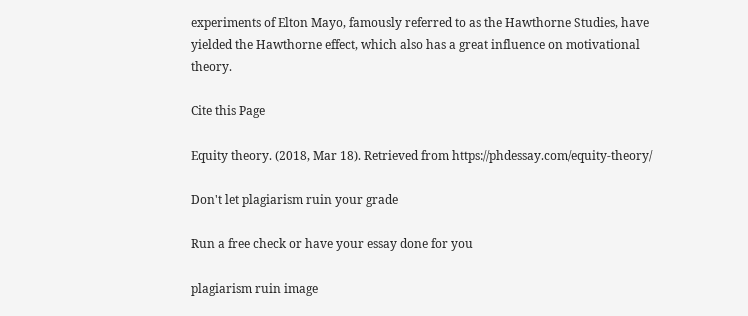experiments of Elton Mayo, famously referred to as the Hawthorne Studies, have yielded the Hawthorne effect, which also has a great influence on motivational theory.

Cite this Page

Equity theory. (2018, Mar 18). Retrieved from https://phdessay.com/equity-theory/

Don't let plagiarism ruin your grade

Run a free check or have your essay done for you

plagiarism ruin image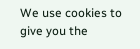We use cookies to give you the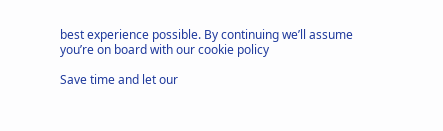best experience possible. By continuing we’ll assume you’re on board with our cookie policy

Save time and let our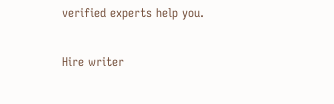verified experts help you.

Hire writer